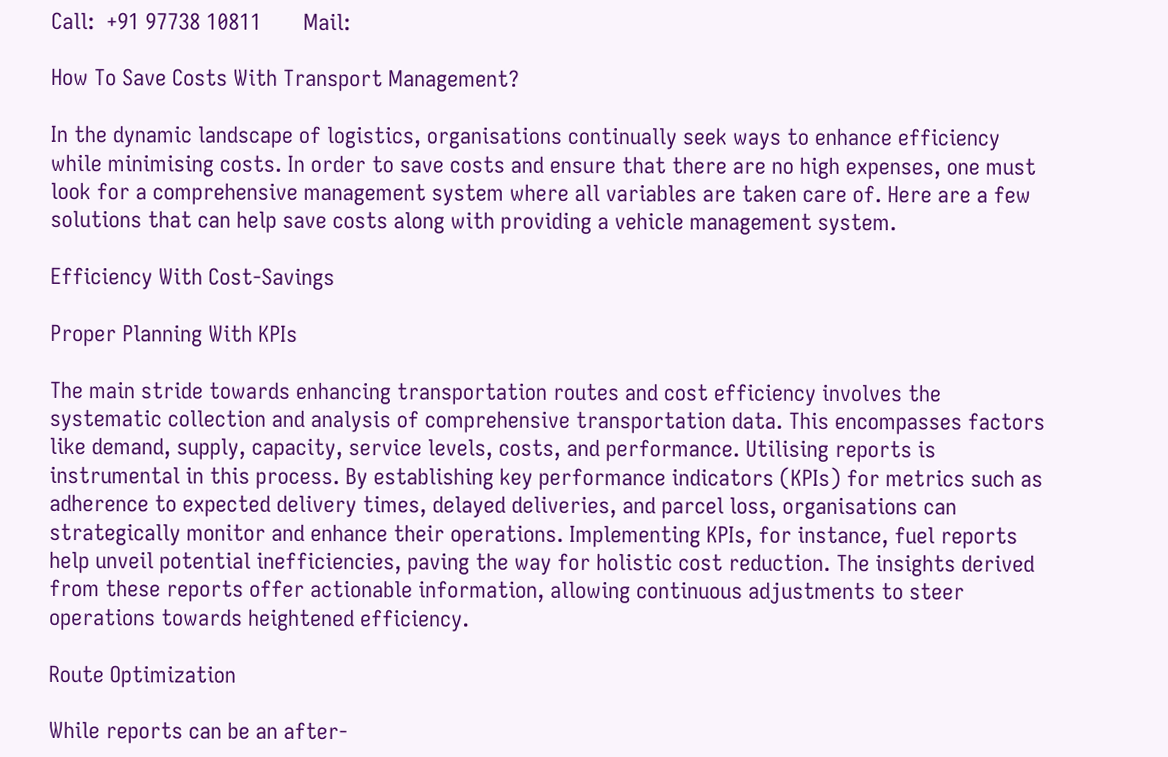Call:  +91 97738 10811       Mail:

How To Save Costs With Transport Management?

In the dynamic landscape of logistics, organisations continually seek ways to enhance efficiency while minimising costs. In order to save costs and ensure that there are no high expenses, one must look for a comprehensive management system where all variables are taken care of. Here are a few solutions that can help save costs along with providing a vehicle management system.

Efficiency With Cost-Savings

Proper Planning With KPIs

The main stride towards enhancing transportation routes and cost efficiency involves the systematic collection and analysis of comprehensive transportation data. This encompasses factors like demand, supply, capacity, service levels, costs, and performance. Utilising reports is instrumental in this process. By establishing key performance indicators (KPIs) for metrics such as adherence to expected delivery times, delayed deliveries, and parcel loss, organisations can strategically monitor and enhance their operations. Implementing KPIs, for instance, fuel reports help unveil potential inefficiencies, paving the way for holistic cost reduction. The insights derived from these reports offer actionable information, allowing continuous adjustments to steer operations towards heightened efficiency.

Route Optimization

While reports can be an after-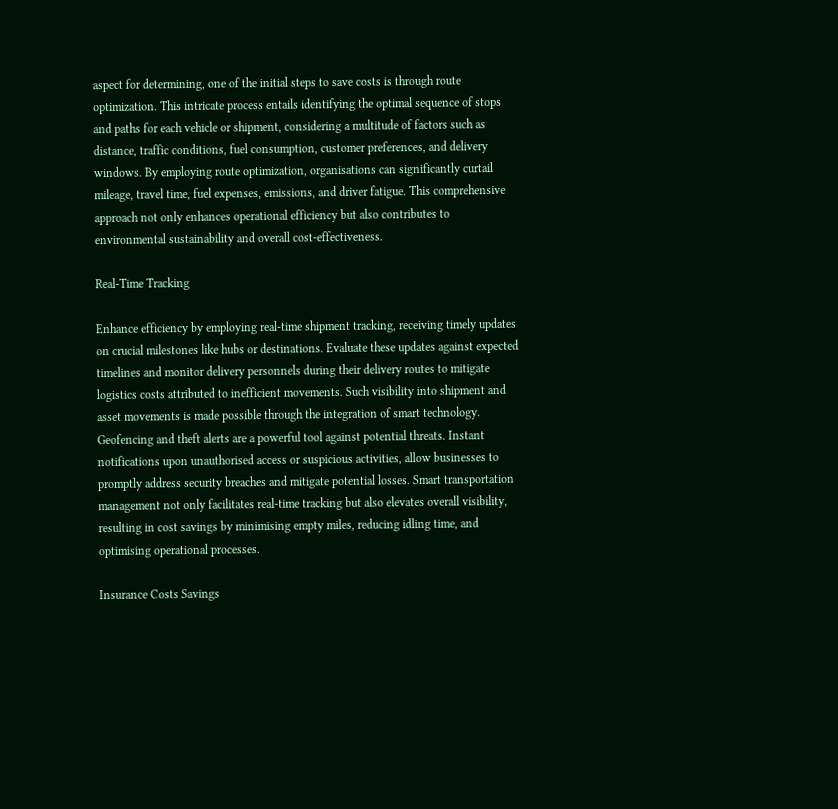aspect for determining, one of the initial steps to save costs is through route optimization. This intricate process entails identifying the optimal sequence of stops and paths for each vehicle or shipment, considering a multitude of factors such as distance, traffic conditions, fuel consumption, customer preferences, and delivery windows. By employing route optimization, organisations can significantly curtail mileage, travel time, fuel expenses, emissions, and driver fatigue. This comprehensive approach not only enhances operational efficiency but also contributes to environmental sustainability and overall cost-effectiveness.

Real-Time Tracking

Enhance efficiency by employing real-time shipment tracking, receiving timely updates on crucial milestones like hubs or destinations. Evaluate these updates against expected timelines and monitor delivery personnels during their delivery routes to mitigate logistics costs attributed to inefficient movements. Such visibility into shipment and asset movements is made possible through the integration of smart technology. Geofencing and theft alerts are a powerful tool against potential threats. Instant notifications upon unauthorised access or suspicious activities, allow businesses to promptly address security breaches and mitigate potential losses. Smart transportation management not only facilitates real-time tracking but also elevates overall visibility, resulting in cost savings by minimising empty miles, reducing idling time, and optimising operational processes.

Insurance Costs Savings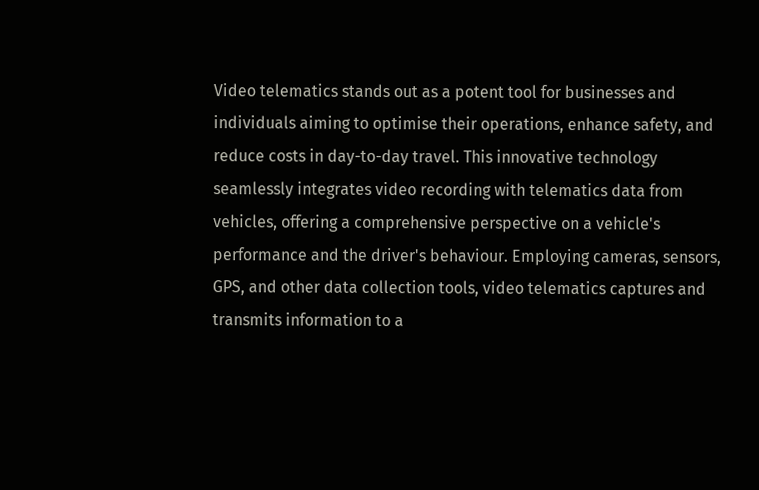Video telematics stands out as a potent tool for businesses and individuals aiming to optimise their operations, enhance safety, and reduce costs in day-to-day travel. This innovative technology seamlessly integrates video recording with telematics data from vehicles, offering a comprehensive perspective on a vehicle's performance and the driver's behaviour. Employing cameras, sensors, GPS, and other data collection tools, video telematics captures and transmits information to a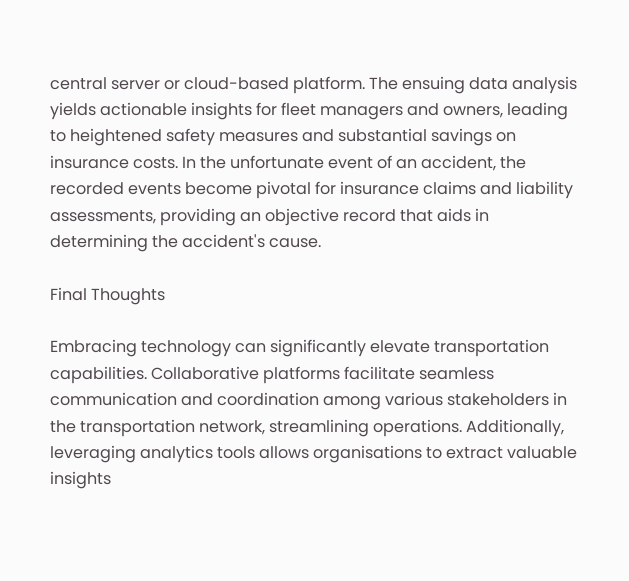central server or cloud-based platform. The ensuing data analysis yields actionable insights for fleet managers and owners, leading to heightened safety measures and substantial savings on insurance costs. In the unfortunate event of an accident, the recorded events become pivotal for insurance claims and liability assessments, providing an objective record that aids in determining the accident's cause.

Final Thoughts

Embracing technology can significantly elevate transportation capabilities. Collaborative platforms facilitate seamless communication and coordination among various stakeholders in the transportation network, streamlining operations. Additionally, leveraging analytics tools allows organisations to extract valuable insights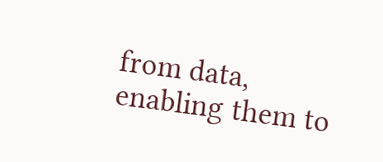from data, enabling them to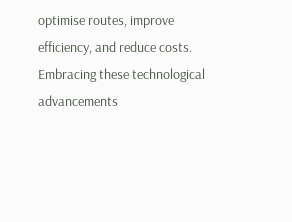optimise routes, improve efficiency, and reduce costs. Embracing these technological advancements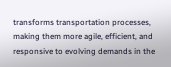transforms transportation processes, making them more agile, efficient, and responsive to evolving demands in the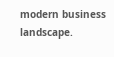modern business landscape.